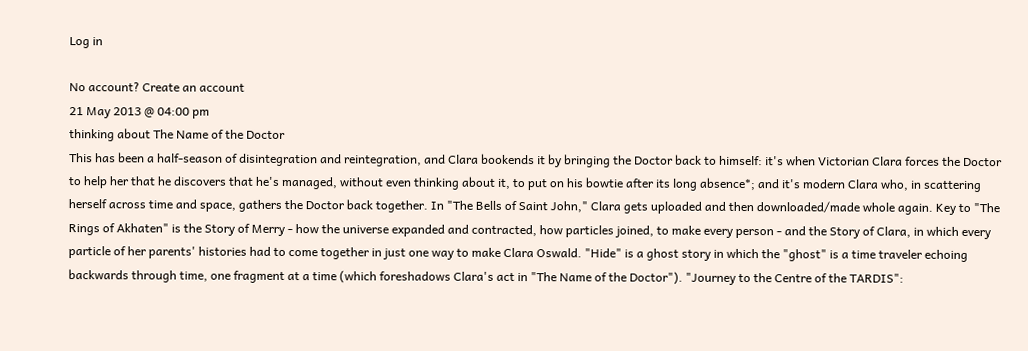Log in

No account? Create an account
21 May 2013 @ 04:00 pm
thinking about The Name of the Doctor
This has been a half-season of disintegration and reintegration, and Clara bookends it by bringing the Doctor back to himself: it's when Victorian Clara forces the Doctor to help her that he discovers that he's managed, without even thinking about it, to put on his bowtie after its long absence*; and it's modern Clara who, in scattering herself across time and space, gathers the Doctor back together. In "The Bells of Saint John," Clara gets uploaded and then downloaded/made whole again. Key to "The Rings of Akhaten" is the Story of Merry - how the universe expanded and contracted, how particles joined, to make every person - and the Story of Clara, in which every particle of her parents' histories had to come together in just one way to make Clara Oswald. "Hide" is a ghost story in which the "ghost" is a time traveler echoing backwards through time, one fragment at a time (which foreshadows Clara's act in "The Name of the Doctor"). "Journey to the Centre of the TARDIS":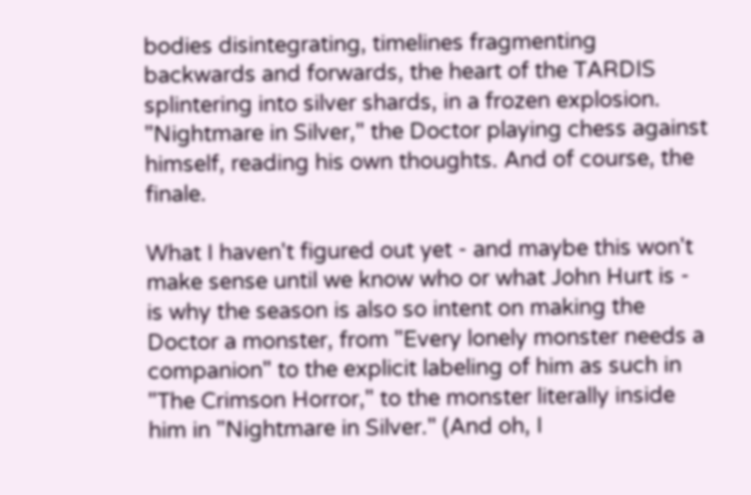bodies disintegrating, timelines fragmenting backwards and forwards, the heart of the TARDIS splintering into silver shards, in a frozen explosion. "Nightmare in Silver," the Doctor playing chess against himself, reading his own thoughts. And of course, the finale.

What I haven't figured out yet - and maybe this won't make sense until we know who or what John Hurt is - is why the season is also so intent on making the Doctor a monster, from "Every lonely monster needs a companion" to the explicit labeling of him as such in "The Crimson Horror," to the monster literally inside him in "Nightmare in Silver." (And oh, I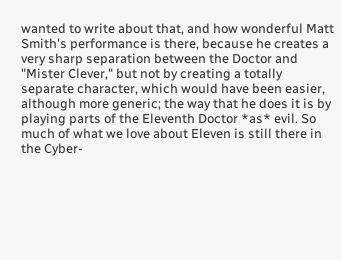wanted to write about that, and how wonderful Matt Smith's performance is there, because he creates a very sharp separation between the Doctor and "Mister Clever," but not by creating a totally separate character, which would have been easier, although more generic; the way that he does it is by playing parts of the Eleventh Doctor *as* evil. So much of what we love about Eleven is still there in the Cyber-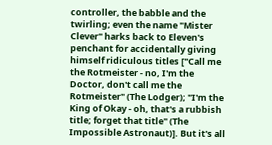controller, the babble and the twirling; even the name "Mister Clever" harks back to Eleven's penchant for accidentally giving himself ridiculous titles ["Call me the Rotmeister - no, I'm the Doctor, don't call me the Rotmeister" (The Lodger); "I'm the King of Okay - oh, that's a rubbish title; forget that title" (The Impossible Astronaut)]. But it's all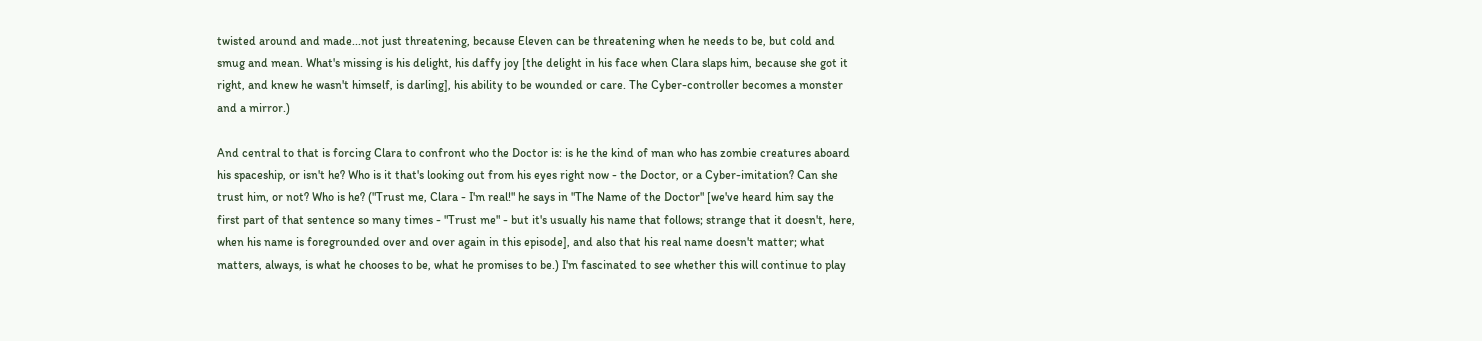twisted around and made...not just threatening, because Eleven can be threatening when he needs to be, but cold and smug and mean. What's missing is his delight, his daffy joy [the delight in his face when Clara slaps him, because she got it right, and knew he wasn't himself, is darling], his ability to be wounded or care. The Cyber-controller becomes a monster and a mirror.)

And central to that is forcing Clara to confront who the Doctor is: is he the kind of man who has zombie creatures aboard his spaceship, or isn't he? Who is it that's looking out from his eyes right now - the Doctor, or a Cyber-imitation? Can she trust him, or not? Who is he? ("Trust me, Clara - I'm real!" he says in "The Name of the Doctor" [we've heard him say the first part of that sentence so many times - "Trust me" - but it's usually his name that follows; strange that it doesn't, here, when his name is foregrounded over and over again in this episode], and also that his real name doesn't matter; what matters, always, is what he chooses to be, what he promises to be.) I'm fascinated to see whether this will continue to play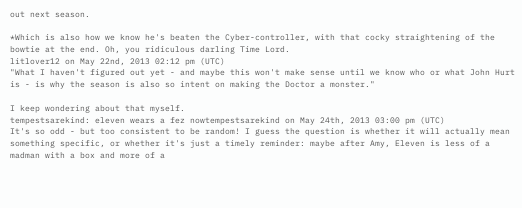out next season.

*Which is also how we know he's beaten the Cyber-controller, with that cocky straightening of the bowtie at the end. Oh, you ridiculous darling Time Lord.
litlover12 on May 22nd, 2013 02:12 pm (UTC)
"What I haven't figured out yet - and maybe this won't make sense until we know who or what John Hurt is - is why the season is also so intent on making the Doctor a monster."

I keep wondering about that myself.
tempestsarekind: eleven wears a fez nowtempestsarekind on May 24th, 2013 03:00 pm (UTC)
It's so odd - but too consistent to be random! I guess the question is whether it will actually mean something specific, or whether it's just a timely reminder: maybe after Amy, Eleven is less of a madman with a box and more of a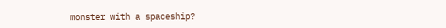monster with a spaceship?